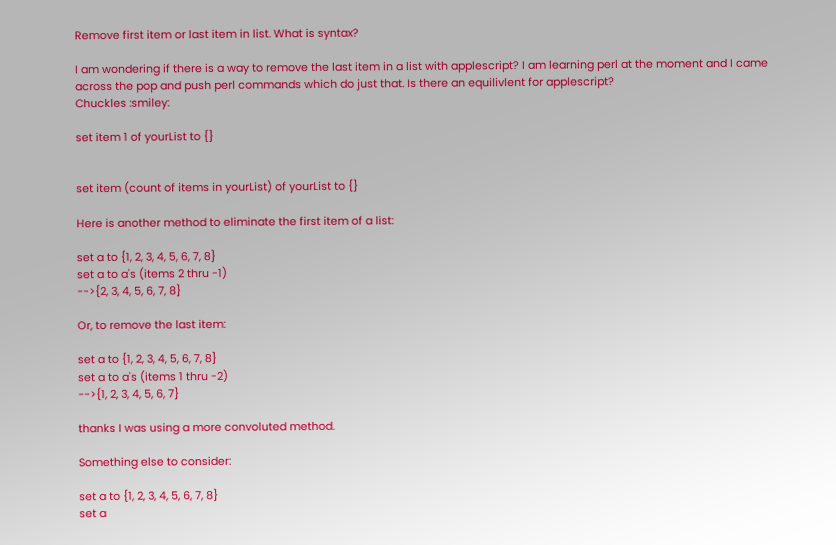Remove first item or last item in list. What is syntax?

I am wondering if there is a way to remove the last item in a list with applescript? I am learning perl at the moment and I came across the pop and push perl commands which do just that. Is there an equilivlent for applescript?
Chuckles :smiley:

set item 1 of yourList to {}


set item (count of items in yourList) of yourList to {}

Here is another method to eliminate the first item of a list:

set a to {1, 2, 3, 4, 5, 6, 7, 8}
set a to a's (items 2 thru -1)
-->{2, 3, 4, 5, 6, 7, 8}

Or, to remove the last item:

set a to {1, 2, 3, 4, 5, 6, 7, 8}
set a to a's (items 1 thru -2)
-->{1, 2, 3, 4, 5, 6, 7}

thanks I was using a more convoluted method.

Something else to consider:

set a to {1, 2, 3, 4, 5, 6, 7, 8}
set a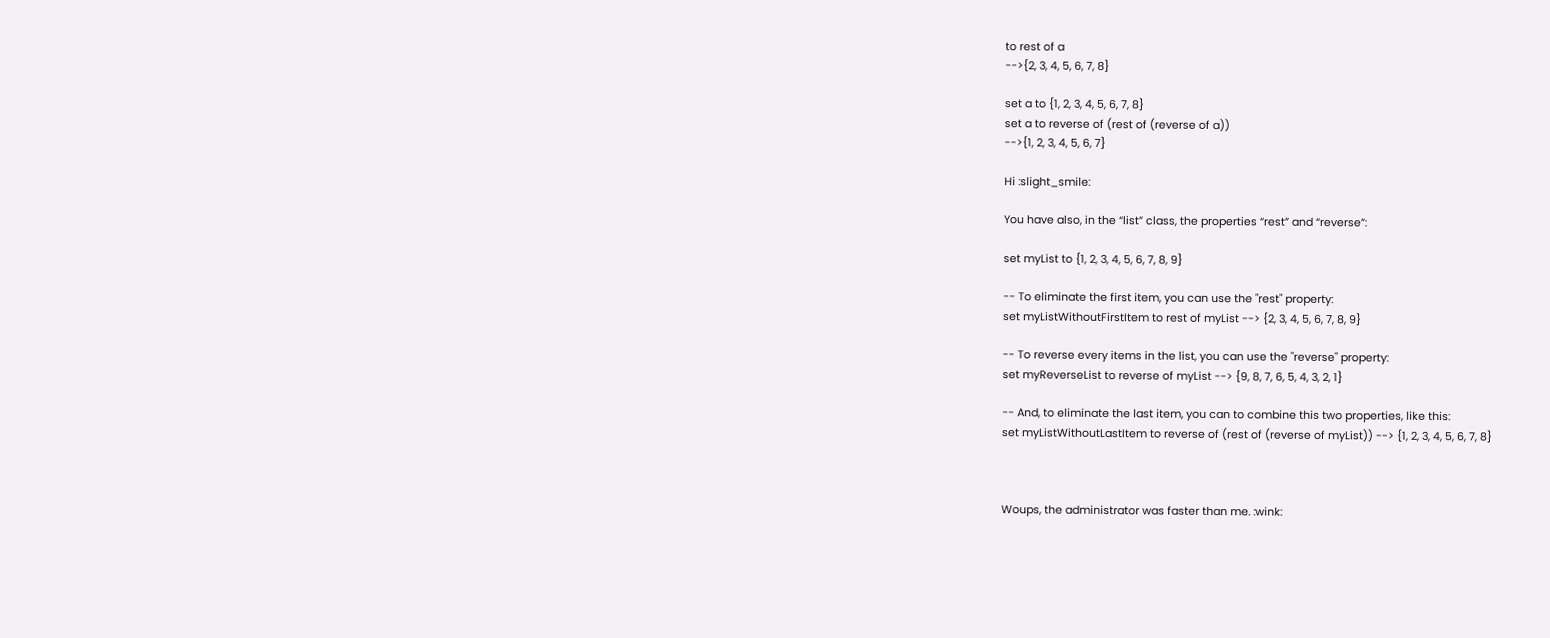to rest of a
-->{2, 3, 4, 5, 6, 7, 8}

set a to {1, 2, 3, 4, 5, 6, 7, 8}
set a to reverse of (rest of (reverse of a))
-->{1, 2, 3, 4, 5, 6, 7}

Hi :slight_smile:

You have also, in the “list” class, the properties “rest” and “reverse”:

set myList to {1, 2, 3, 4, 5, 6, 7, 8, 9}

-- To eliminate the first item, you can use the "rest" property:
set myListWithoutFirstItem to rest of myList --> {2, 3, 4, 5, 6, 7, 8, 9}

-- To reverse every items in the list, you can use the "reverse" property:
set myReverseList to reverse of myList --> {9, 8, 7, 6, 5, 4, 3, 2, 1}

-- And, to eliminate the last item, you can to combine this two properties, like this:
set myListWithoutLastItem to reverse of (rest of (reverse of myList)) --> {1, 2, 3, 4, 5, 6, 7, 8}



Woups, the administrator was faster than me. :wink: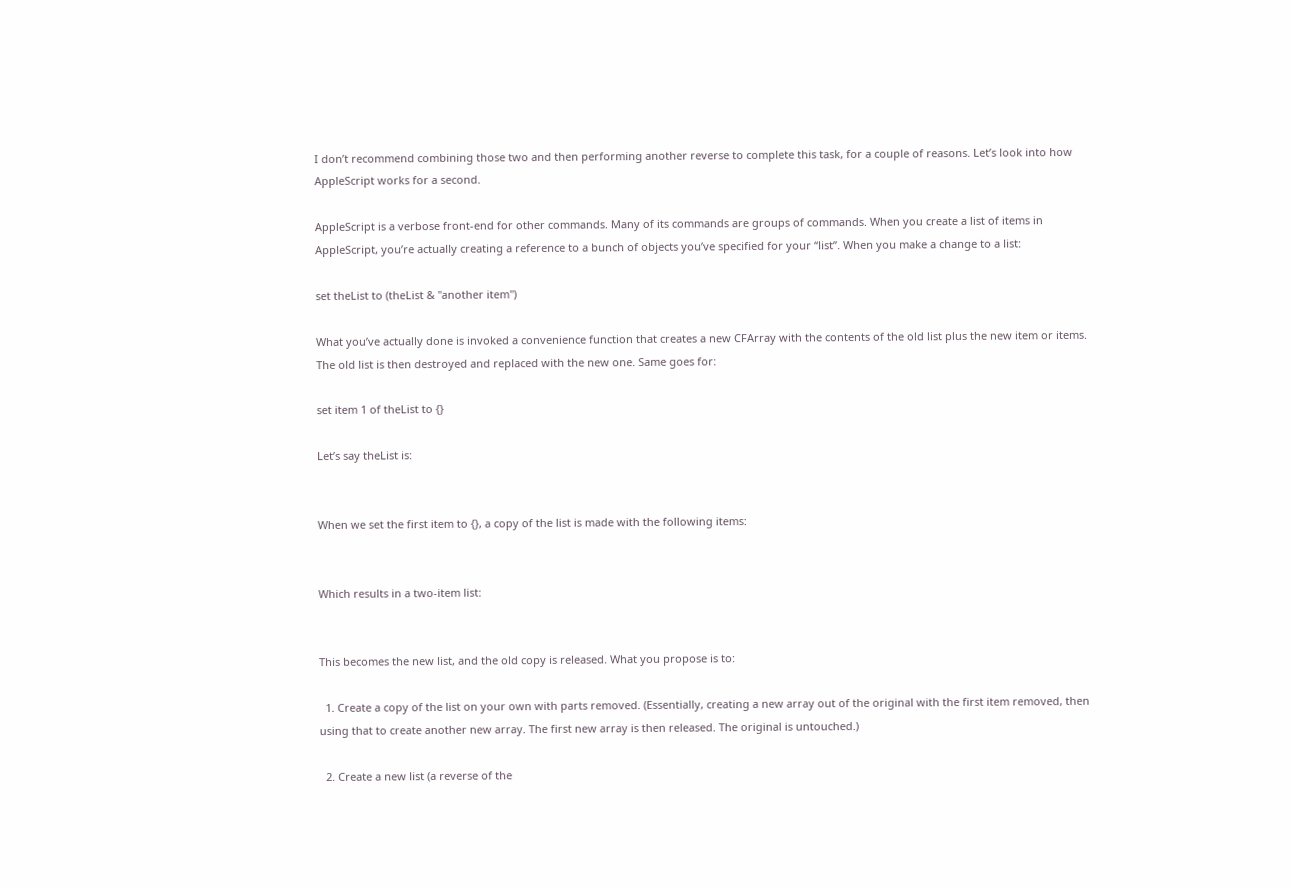I don’t recommend combining those two and then performing another reverse to complete this task, for a couple of reasons. Let’s look into how AppleScript works for a second.

AppleScript is a verbose front-end for other commands. Many of its commands are groups of commands. When you create a list of items in AppleScript, you’re actually creating a reference to a bunch of objects you’ve specified for your “list”. When you make a change to a list:

set theList to (theList & "another item")

What you’ve actually done is invoked a convenience function that creates a new CFArray with the contents of the old list plus the new item or items. The old list is then destroyed and replaced with the new one. Same goes for:

set item 1 of theList to {}

Let’s say theList is:


When we set the first item to {}, a copy of the list is made with the following items:


Which results in a two-item list:


This becomes the new list, and the old copy is released. What you propose is to:

  1. Create a copy of the list on your own with parts removed. (Essentially, creating a new array out of the original with the first item removed, then using that to create another new array. The first new array is then released. The original is untouched.)

  2. Create a new list (a reverse of the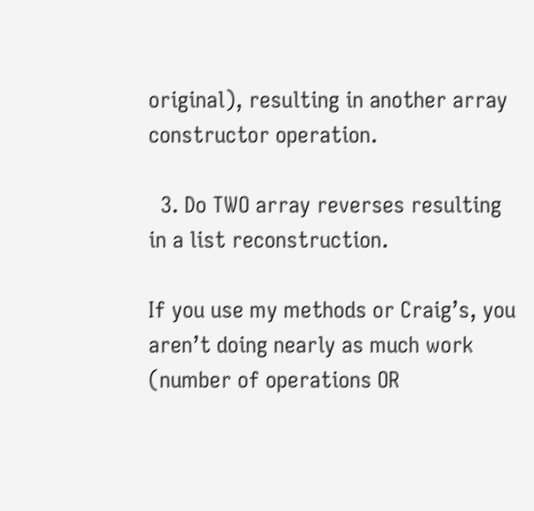original), resulting in another array constructor operation.

  3. Do TWO array reverses resulting in a list reconstruction.

If you use my methods or Craig’s, you aren’t doing nearly as much work (number of operations OR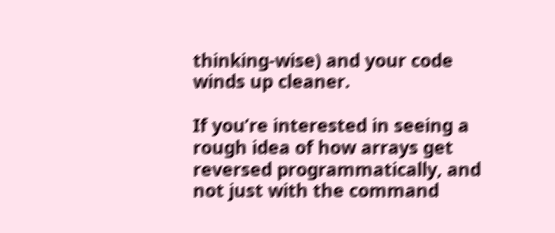thinking-wise) and your code winds up cleaner.

If you’re interested in seeing a rough idea of how arrays get reversed programmatically, and not just with the command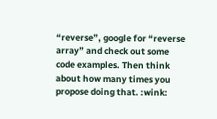“reverse”, google for “reverse array” and check out some code examples. Then think about how many times you propose doing that. :wink: